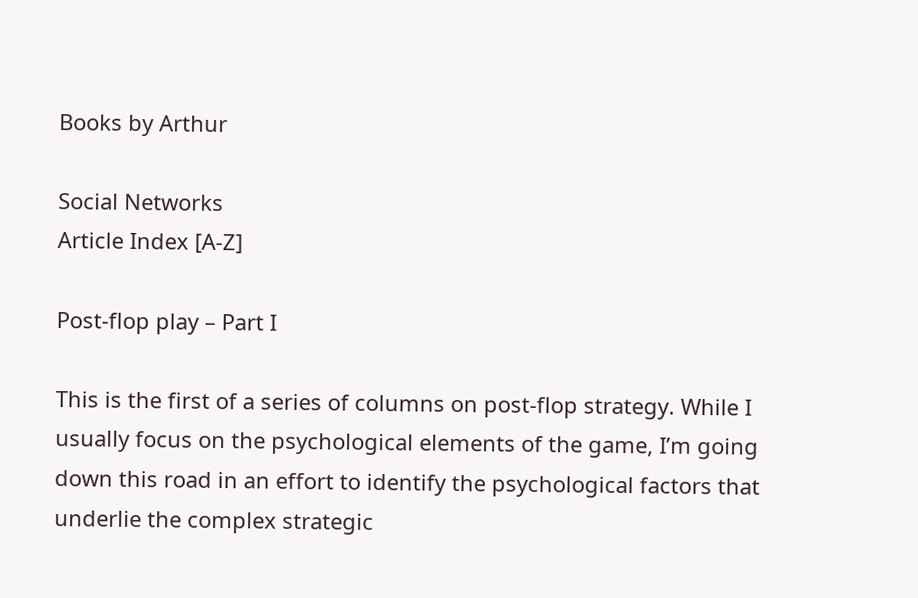Books by Arthur

Social Networks
Article Index [A-Z]

Post-flop play – Part I

This is the first of a series of columns on post-flop strategy. While I usually focus on the psychological elements of the game, I’m going down this road in an effort to identify the psychological factors that underlie the complex strategic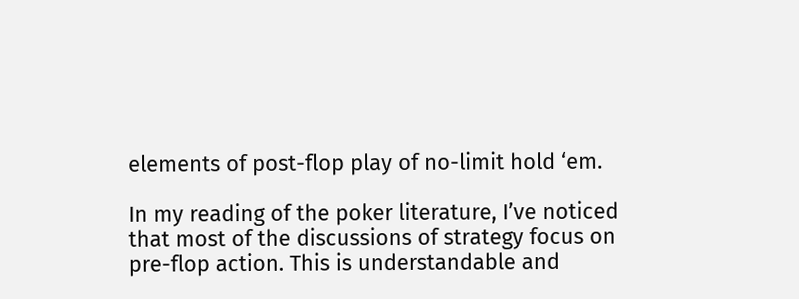elements of post-flop play of no-limit hold ‘em.

In my reading of the poker literature, I’ve noticed that most of the discussions of strategy focus on pre-flop action. This is understandable and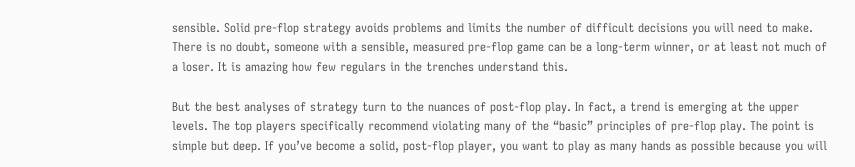sensible. Solid pre-flop strategy avoids problems and limits the number of difficult decisions you will need to make. There is no doubt, someone with a sensible, measured pre-flop game can be a long-term winner, or at least not much of a loser. It is amazing how few regulars in the trenches understand this.

But the best analyses of strategy turn to the nuances of post-flop play. In fact, a trend is emerging at the upper levels. The top players specifically recommend violating many of the “basic” principles of pre-flop play. The point is simple but deep. If you’ve become a solid, post-flop player, you want to play as many hands as possible because you will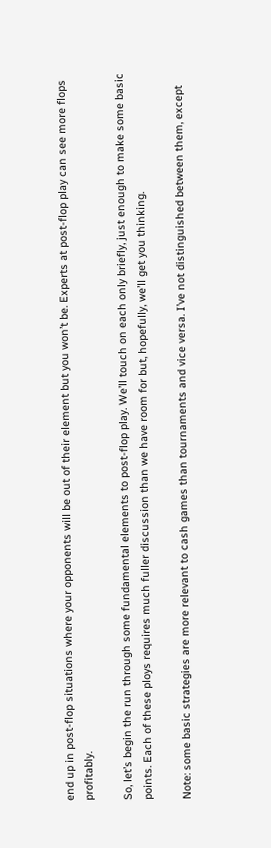end up in post-flop situations where your opponents will be out of their element but you won’t be. Experts at post-flop play can see more flops profitably.

So, let’s begin the run through some fundamental elements to post-flop play. We’ll touch on each only briefly, just enough to make some basic points. Each of these ploys requires much fuller discussion than we have room for but, hopefully, we’ll get you thinking.

Note: some basic strategies are more relevant to cash games than tournaments and vice versa. I’ve not distinguished between them, except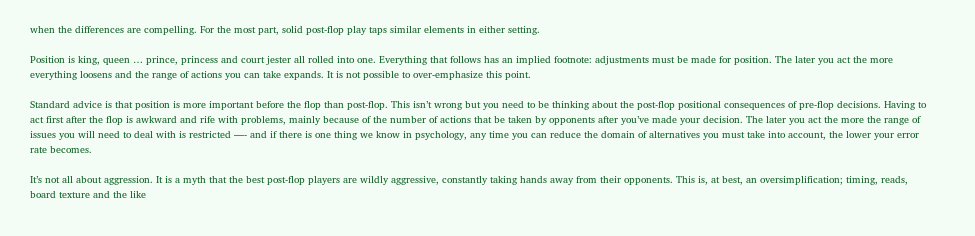when the differences are compelling. For the most part, solid post-flop play taps similar elements in either setting.

Position is king, queen … prince, princess and court jester all rolled into one. Everything that follows has an implied footnote: adjustments must be made for position. The later you act the more everything loosens and the range of actions you can take expands. It is not possible to over-emphasize this point.

Standard advice is that position is more important before the flop than post-flop. This isn’t wrong but you need to be thinking about the post-flop positional consequences of pre-flop decisions. Having to act first after the flop is awkward and rife with problems, mainly because of the number of actions that be taken by opponents after you’ve made your decision. The later you act the more the range of issues you will need to deal with is restricted —- and if there is one thing we know in psychology, any time you can reduce the domain of alternatives you must take into account, the lower your error rate becomes.

It’s not all about aggression. It is a myth that the best post-flop players are wildly aggressive, constantly taking hands away from their opponents. This is, at best, an oversimplification; timing, reads, board texture and the like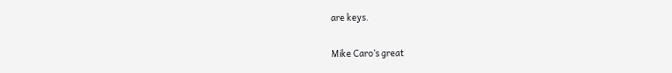are keys.

Mike Caro’s great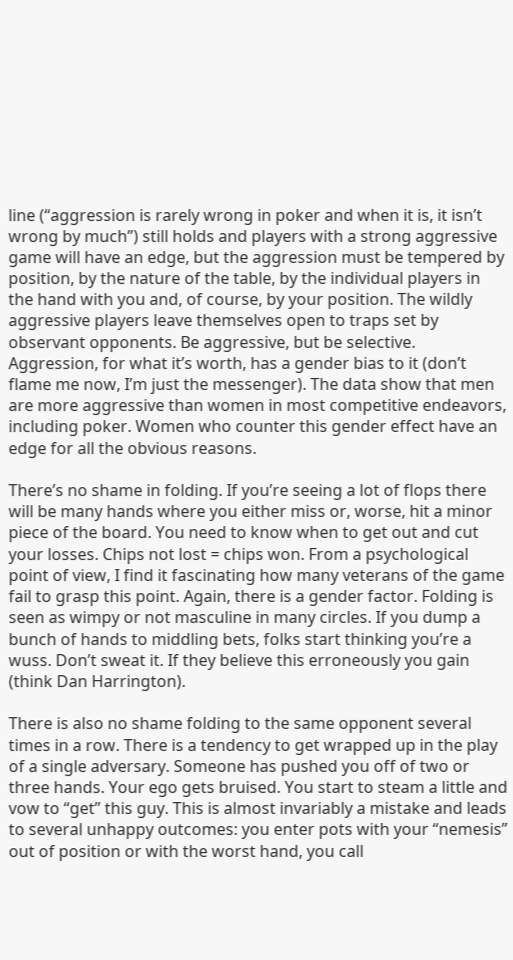line (“aggression is rarely wrong in poker and when it is, it isn’t wrong by much”) still holds and players with a strong aggressive game will have an edge, but the aggression must be tempered by position, by the nature of the table, by the individual players in the hand with you and, of course, by your position. The wildly aggressive players leave themselves open to traps set by observant opponents. Be aggressive, but be selective. Aggression, for what it’s worth, has a gender bias to it (don’t flame me now, I’m just the messenger). The data show that men are more aggressive than women in most competitive endeavors, including poker. Women who counter this gender effect have an edge for all the obvious reasons.

There’s no shame in folding. If you’re seeing a lot of flops there will be many hands where you either miss or, worse, hit a minor piece of the board. You need to know when to get out and cut your losses. Chips not lost = chips won. From a psychological point of view, I find it fascinating how many veterans of the game fail to grasp this point. Again, there is a gender factor. Folding is seen as wimpy or not masculine in many circles. If you dump a bunch of hands to middling bets, folks start thinking you’re a wuss. Don’t sweat it. If they believe this erroneously you gain (think Dan Harrington).

There is also no shame folding to the same opponent several times in a row. There is a tendency to get wrapped up in the play of a single adversary. Someone has pushed you off of two or three hands. Your ego gets bruised. You start to steam a little and vow to “get” this guy. This is almost invariably a mistake and leads to several unhappy outcomes: you enter pots with your “nemesis” out of position or with the worst hand, you call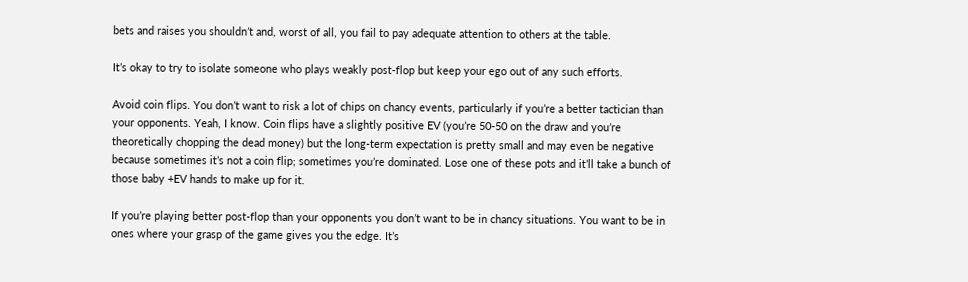bets and raises you shouldn’t and, worst of all, you fail to pay adequate attention to others at the table.

It’s okay to try to isolate someone who plays weakly post-flop but keep your ego out of any such efforts.

Avoid coin flips. You don’t want to risk a lot of chips on chancy events, particularly if you’re a better tactician than your opponents. Yeah, I know. Coin flips have a slightly positive EV (you’re 50-50 on the draw and you’re theoretically chopping the dead money) but the long-term expectation is pretty small and may even be negative because sometimes it’s not a coin flip; sometimes you’re dominated. Lose one of these pots and it’ll take a bunch of those baby +EV hands to make up for it.

If you’re playing better post-flop than your opponents you don’t want to be in chancy situations. You want to be in ones where your grasp of the game gives you the edge. It’s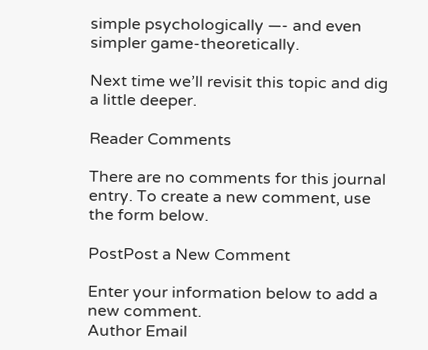simple psychologically —- and even simpler game-theoretically.

Next time we’ll revisit this topic and dig a little deeper.

Reader Comments

There are no comments for this journal entry. To create a new comment, use the form below.

PostPost a New Comment

Enter your information below to add a new comment.
Author Email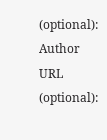(optional):
Author URL (optional):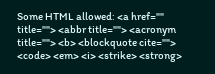Some HTML allowed: <a href="" title=""> <abbr title=""> <acronym title=""> <b> <blockquote cite=""> <code> <em> <i> <strike> <strong>